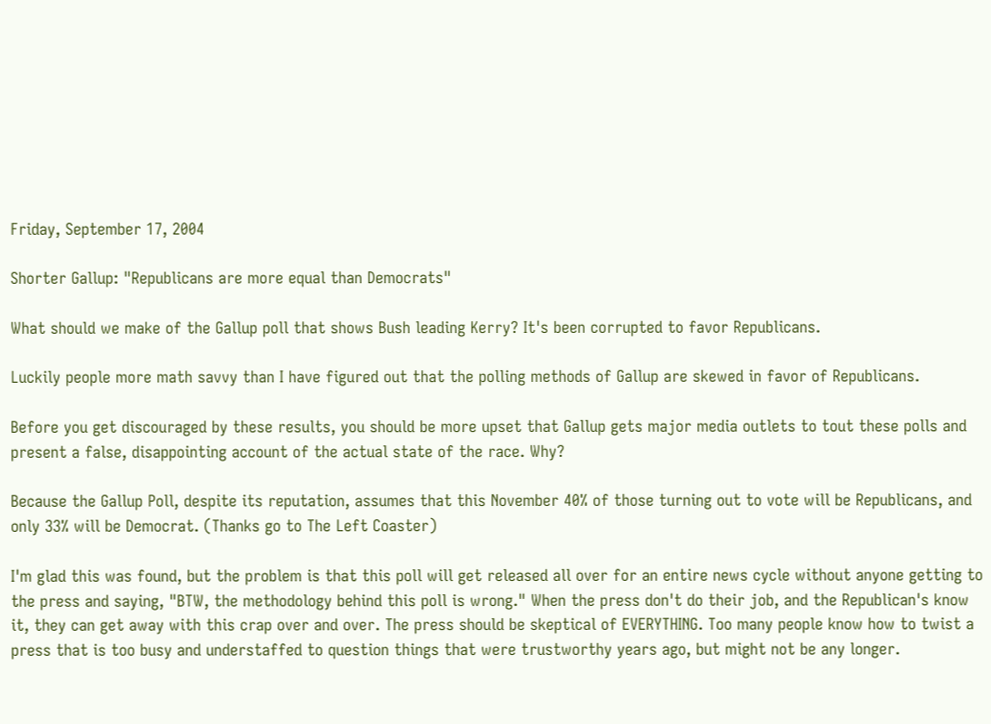Friday, September 17, 2004

Shorter Gallup: "Republicans are more equal than Democrats"

What should we make of the Gallup poll that shows Bush leading Kerry? It's been corrupted to favor Republicans.

Luckily people more math savvy than I have figured out that the polling methods of Gallup are skewed in favor of Republicans.

Before you get discouraged by these results, you should be more upset that Gallup gets major media outlets to tout these polls and present a false, disappointing account of the actual state of the race. Why?

Because the Gallup Poll, despite its reputation, assumes that this November 40% of those turning out to vote will be Republicans, and only 33% will be Democrat. (Thanks go to The Left Coaster)

I'm glad this was found, but the problem is that this poll will get released all over for an entire news cycle without anyone getting to the press and saying, "BTW, the methodology behind this poll is wrong." When the press don't do their job, and the Republican's know it, they can get away with this crap over and over. The press should be skeptical of EVERYTHING. Too many people know how to twist a press that is too busy and understaffed to question things that were trustworthy years ago, but might not be any longer.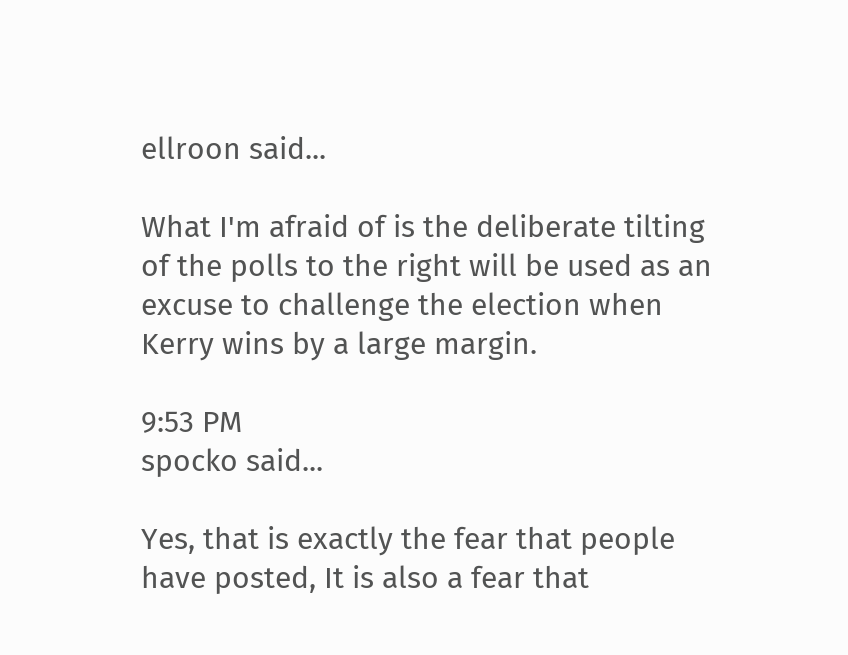ellroon said...

What I'm afraid of is the deliberate tilting of the polls to the right will be used as an excuse to challenge the election when Kerry wins by a large margin.

9:53 PM
spocko said...

Yes, that is exactly the fear that people have posted, It is also a fear that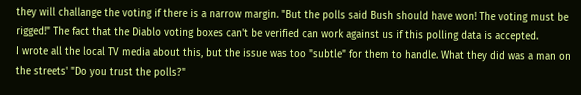they will challange the voting if there is a narrow margin. "But the polls said Bush should have won! The voting must be rigged!" The fact that the Diablo voting boxes can't be verified can work against us if this polling data is accepted.
I wrote all the local TV media about this, but the issue was too "subtle" for them to handle. What they did was a man on the streets' "Do you trust the polls?"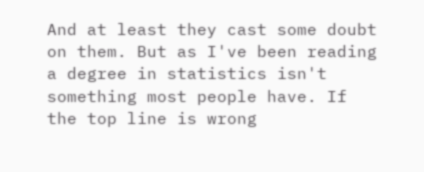And at least they cast some doubt on them. But as I've been reading a degree in statistics isn't something most people have. If the top line is wrong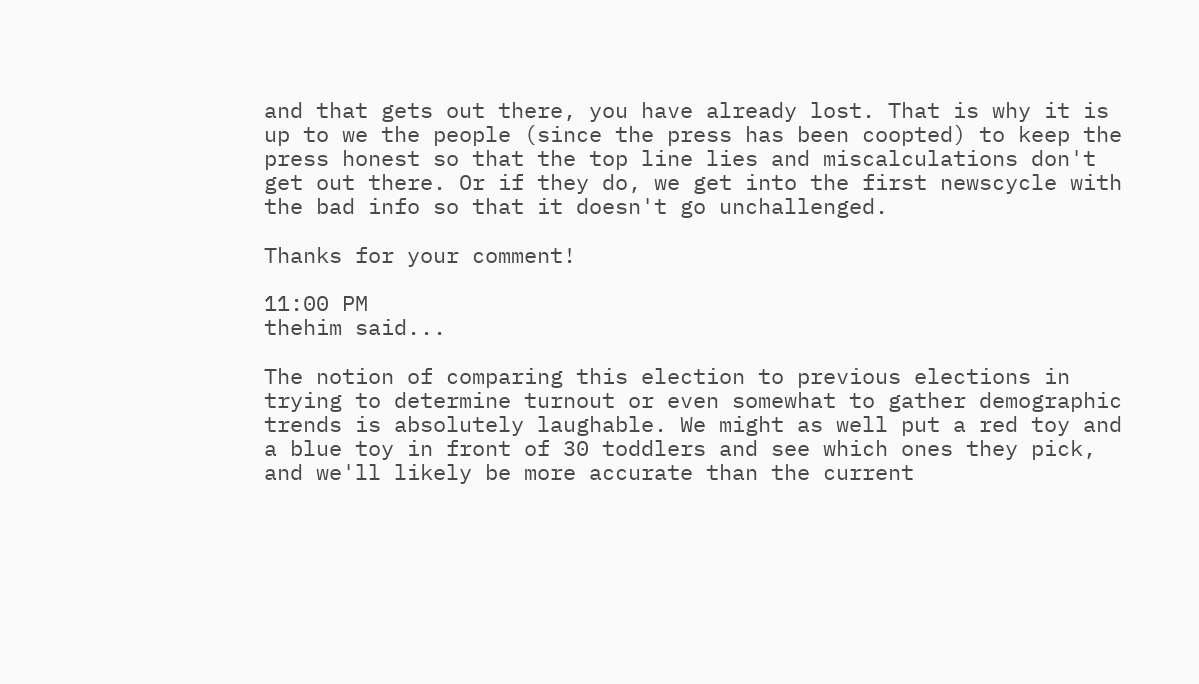and that gets out there, you have already lost. That is why it is up to we the people (since the press has been coopted) to keep the press honest so that the top line lies and miscalculations don't get out there. Or if they do, we get into the first newscycle with the bad info so that it doesn't go unchallenged.

Thanks for your comment!

11:00 PM
thehim said...

The notion of comparing this election to previous elections in trying to determine turnout or even somewhat to gather demographic trends is absolutely laughable. We might as well put a red toy and a blue toy in front of 30 toddlers and see which ones they pick, and we'll likely be more accurate than the current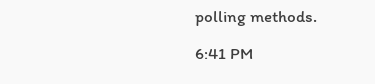polling methods.

6:41 PM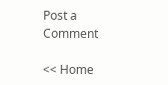Post a Comment

<< Home